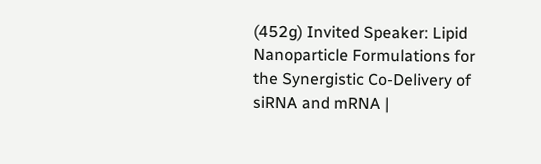(452g) Invited Speaker: Lipid Nanoparticle Formulations for the Synergistic Co-Delivery of siRNA and mRNA |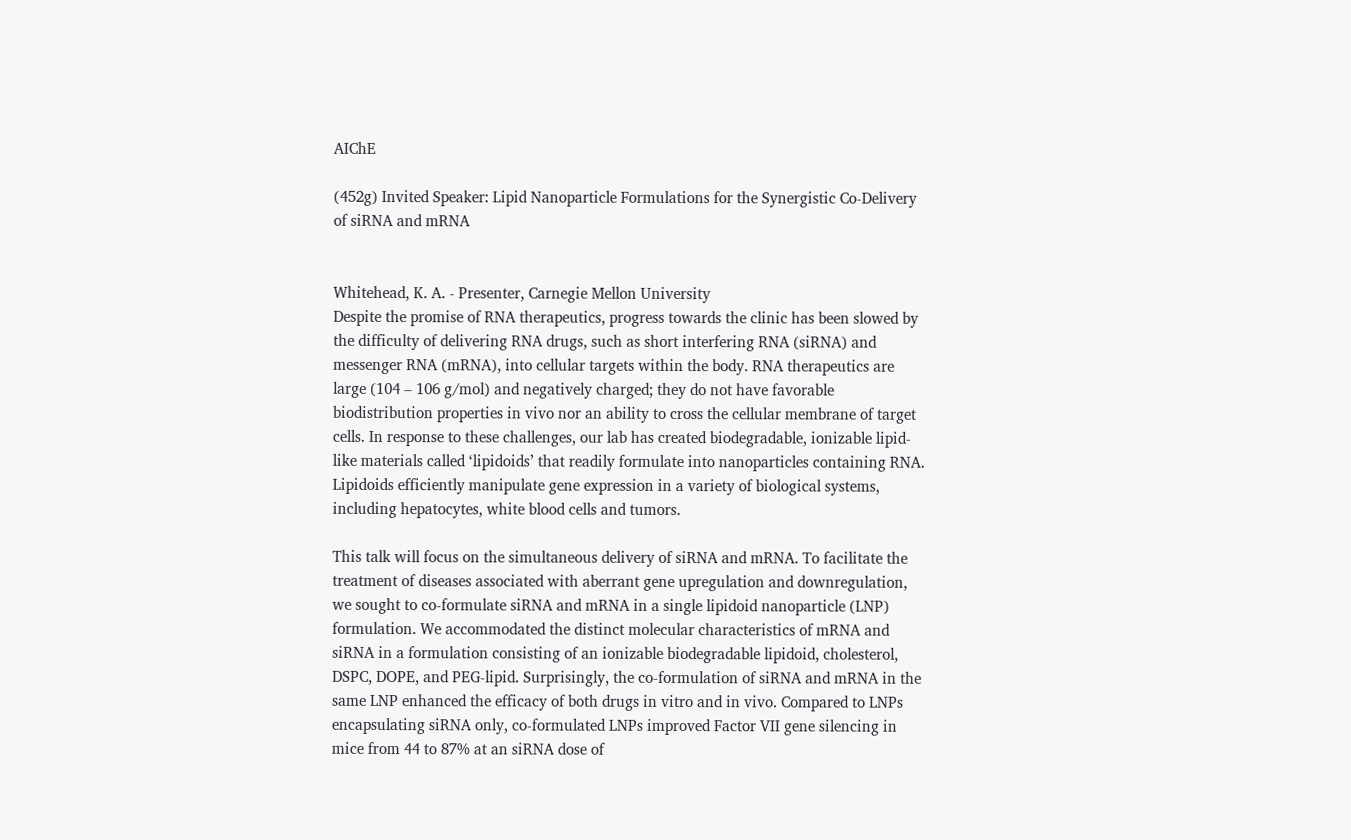AIChE

(452g) Invited Speaker: Lipid Nanoparticle Formulations for the Synergistic Co-Delivery of siRNA and mRNA


Whitehead, K. A. - Presenter, Carnegie Mellon University
Despite the promise of RNA therapeutics, progress towards the clinic has been slowed by the difficulty of delivering RNA drugs, such as short interfering RNA (siRNA) and messenger RNA (mRNA), into cellular targets within the body. RNA therapeutics are large (104 – 106 g/mol) and negatively charged; they do not have favorable biodistribution properties in vivo nor an ability to cross the cellular membrane of target cells. In response to these challenges, our lab has created biodegradable, ionizable lipid-like materials called ‘lipidoids’ that readily formulate into nanoparticles containing RNA. Lipidoids efficiently manipulate gene expression in a variety of biological systems, including hepatocytes, white blood cells and tumors.

This talk will focus on the simultaneous delivery of siRNA and mRNA. To facilitate the treatment of diseases associated with aberrant gene upregulation and downregulation, we sought to co-formulate siRNA and mRNA in a single lipidoid nanoparticle (LNP) formulation. We accommodated the distinct molecular characteristics of mRNA and siRNA in a formulation consisting of an ionizable biodegradable lipidoid, cholesterol, DSPC, DOPE, and PEG-lipid. Surprisingly, the co-formulation of siRNA and mRNA in the same LNP enhanced the efficacy of both drugs in vitro and in vivo. Compared to LNPs encapsulating siRNA only, co-formulated LNPs improved Factor VII gene silencing in mice from 44 to 87% at an siRNA dose of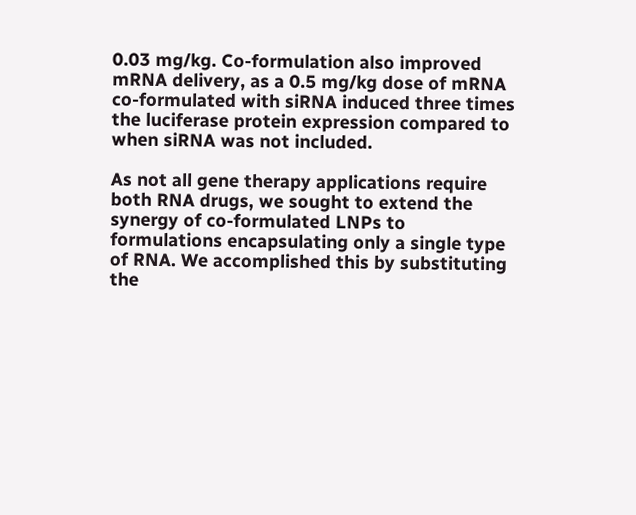0.03 mg/kg. Co-formulation also improved mRNA delivery, as a 0.5 mg/kg dose of mRNA co-formulated with siRNA induced three times the luciferase protein expression compared to when siRNA was not included.

As not all gene therapy applications require both RNA drugs, we sought to extend the synergy of co-formulated LNPs to formulations encapsulating only a single type of RNA. We accomplished this by substituting the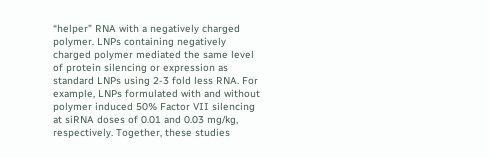“helper” RNA with a negatively charged polymer. LNPs containing negatively charged polymer mediated the same level of protein silencing or expression as standard LNPs using 2-3 fold less RNA. For example, LNPs formulated with and without polymer induced 50% Factor VII silencing at siRNA doses of 0.01 and 0.03 mg/kg, respectively. Together, these studies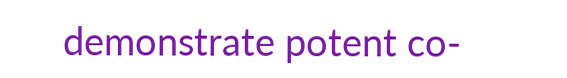demonstrate potent co-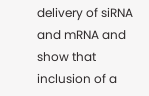delivery of siRNA and mRNA and show that inclusion of a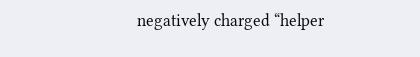negatively charged “helper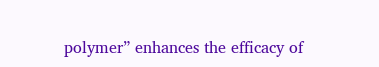polymer” enhances the efficacy of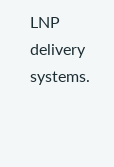LNP delivery systems.